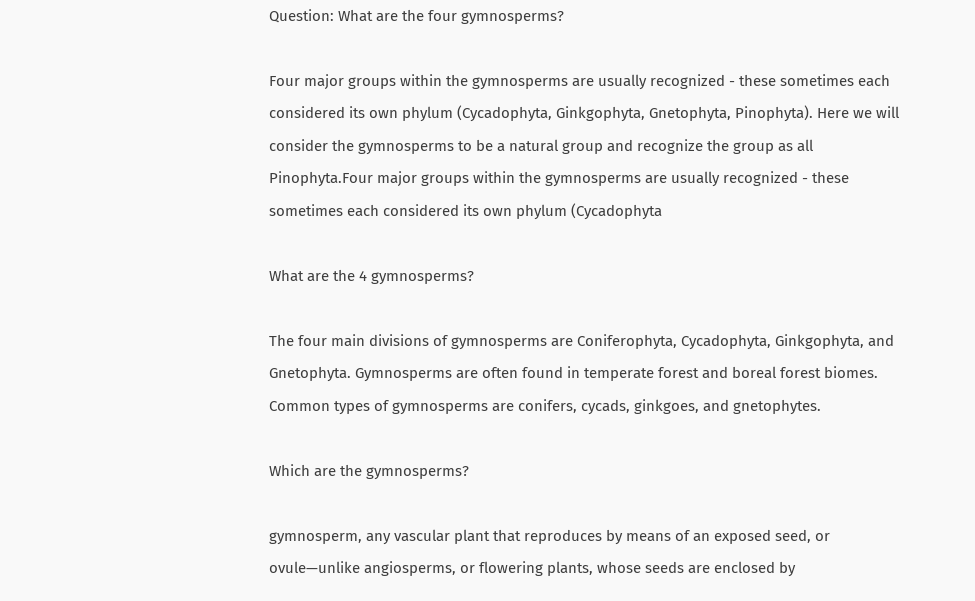Question: What are the four gymnosperms?

Four major groups within the gymnosperms are usually recognized - these sometimes each considered its own phylum (Cycadophyta, Ginkgophyta, Gnetophyta, Pinophyta). Here we will consider the gymnosperms to be a natural group and recognize the group as all Pinophyta.Four major groups within the gymnosperms are usually recognized - these sometimes each considered its own phylum (Cycadophyta

What are the 4 gymnosperms?

The four main divisions of gymnosperms are Coniferophyta, Cycadophyta, Ginkgophyta, and Gnetophyta. Gymnosperms are often found in temperate forest and boreal forest biomes. Common types of gymnosperms are conifers, cycads, ginkgoes, and gnetophytes.

Which are the gymnosperms?

gymnosperm, any vascular plant that reproduces by means of an exposed seed, or ovule—unlike angiosperms, or flowering plants, whose seeds are enclosed by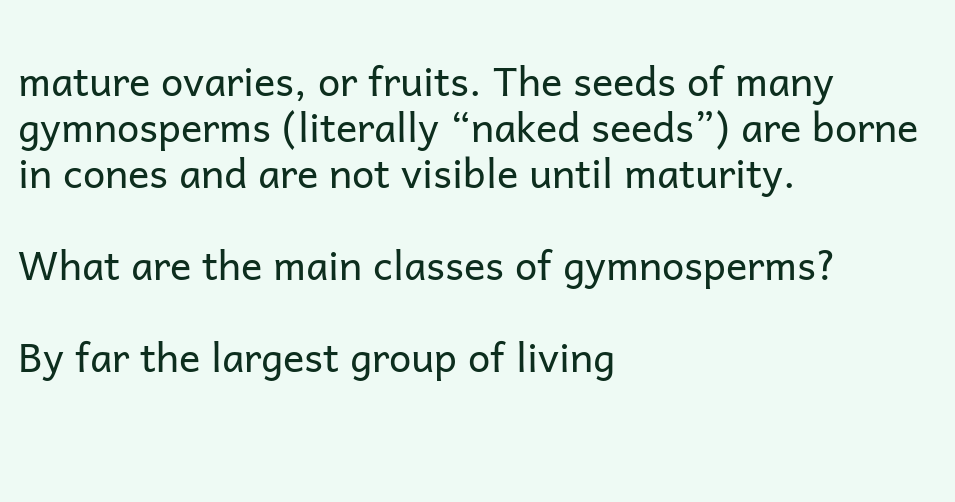mature ovaries, or fruits. The seeds of many gymnosperms (literally “naked seeds”) are borne in cones and are not visible until maturity.

What are the main classes of gymnosperms?

By far the largest group of living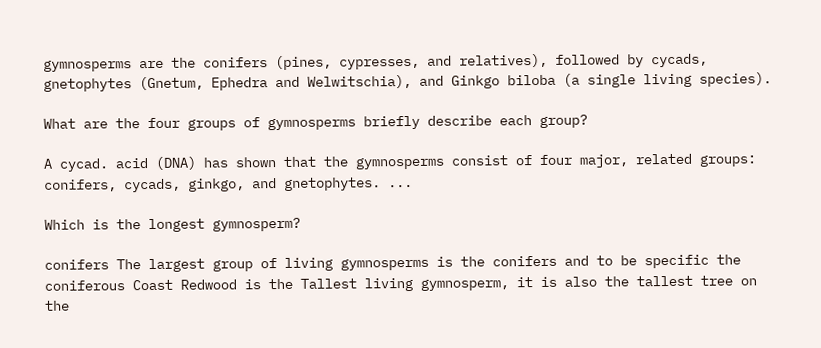gymnosperms are the conifers (pines, cypresses, and relatives), followed by cycads, gnetophytes (Gnetum, Ephedra and Welwitschia), and Ginkgo biloba (a single living species).

What are the four groups of gymnosperms briefly describe each group?

A cycad. acid (DNA) has shown that the gymnosperms consist of four major, related groups: conifers, cycads, ginkgo, and gnetophytes. ...

Which is the longest gymnosperm?

conifers The largest group of living gymnosperms is the conifers and to be specific the coniferous Coast Redwood is the Tallest living gymnosperm, it is also the tallest tree on the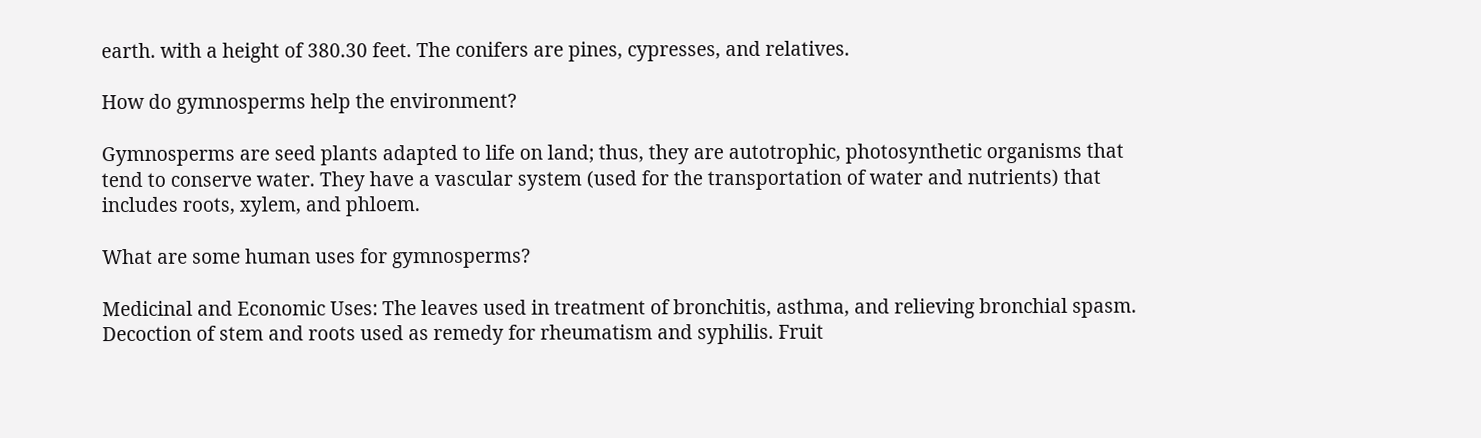earth. with a height of 380.30 feet. The conifers are pines, cypresses, and relatives.

How do gymnosperms help the environment?

Gymnosperms are seed plants adapted to life on land; thus, they are autotrophic, photosynthetic organisms that tend to conserve water. They have a vascular system (used for the transportation of water and nutrients) that includes roots, xylem, and phloem.

What are some human uses for gymnosperms?

Medicinal and Economic Uses: The leaves used in treatment of bronchitis, asthma, and relieving bronchial spasm. Decoction of stem and roots used as remedy for rheumatism and syphilis. Fruit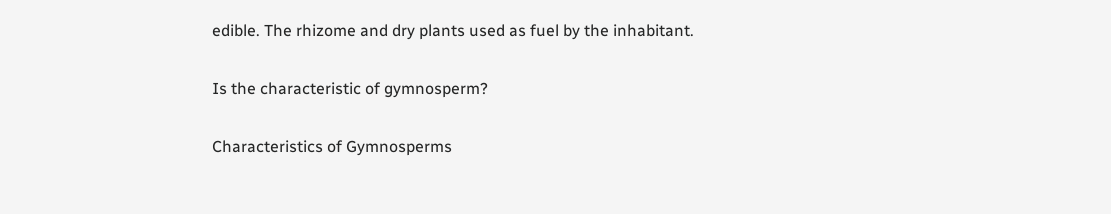edible. The rhizome and dry plants used as fuel by the inhabitant.

Is the characteristic of gymnosperm?

Characteristics of Gymnosperms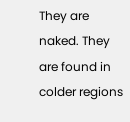They are naked. They are found in colder regions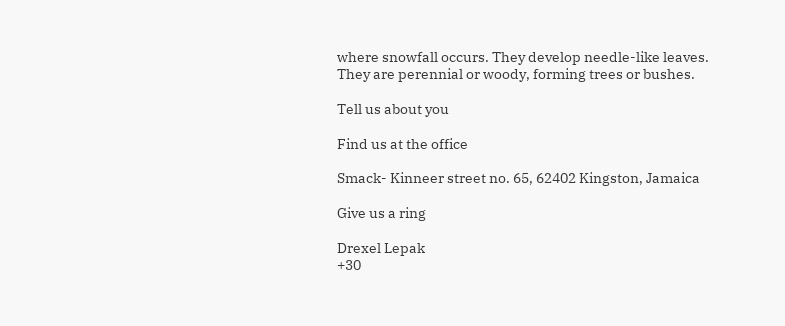where snowfall occurs. They develop needle-like leaves. They are perennial or woody, forming trees or bushes.

Tell us about you

Find us at the office

Smack- Kinneer street no. 65, 62402 Kingston, Jamaica

Give us a ring

Drexel Lepak
+30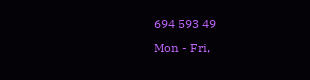694 593 49
Mon - Fri,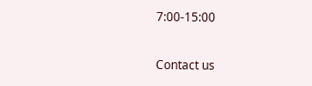7:00-15:00

Contact us